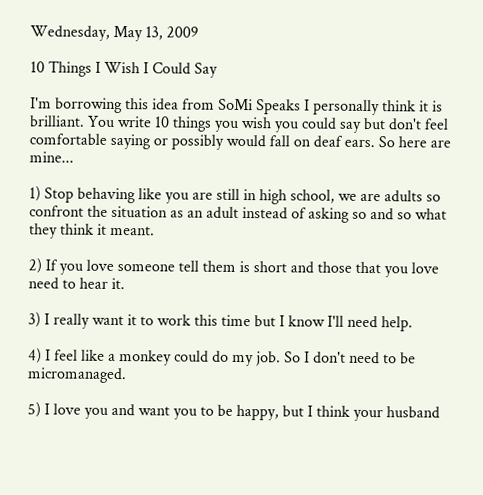Wednesday, May 13, 2009

10 Things I Wish I Could Say

I'm borrowing this idea from SoMi Speaks I personally think it is brilliant. You write 10 things you wish you could say but don't feel comfortable saying or possibly would fall on deaf ears. So here are mine...

1) Stop behaving like you are still in high school, we are adults so confront the situation as an adult instead of asking so and so what they think it meant.

2) If you love someone tell them is short and those that you love need to hear it.

3) I really want it to work this time but I know I'll need help.

4) I feel like a monkey could do my job. So I don't need to be micromanaged.

5) I love you and want you to be happy, but I think your husband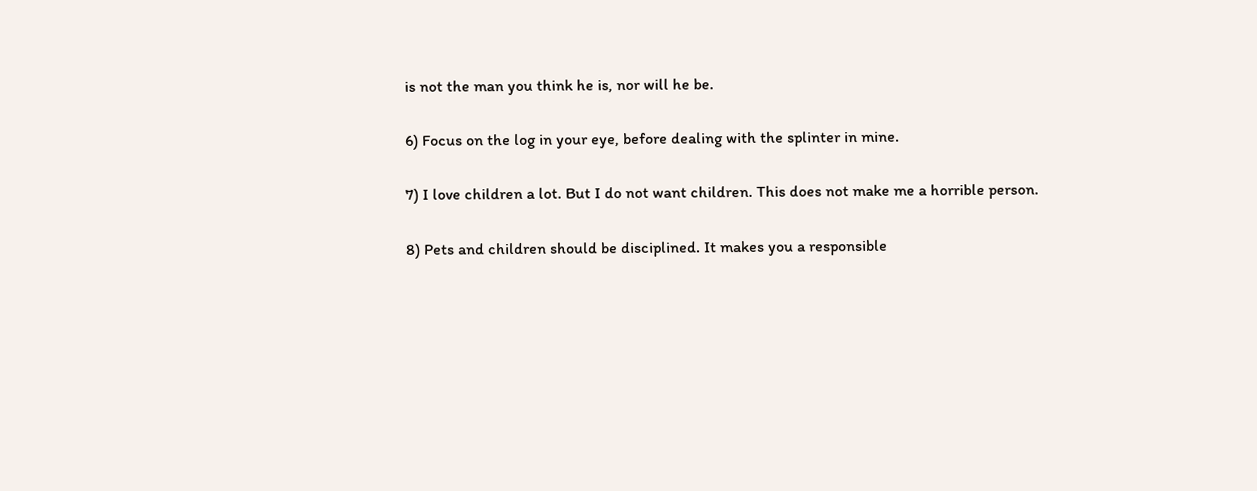is not the man you think he is, nor will he be.

6) Focus on the log in your eye, before dealing with the splinter in mine.

7) I love children a lot. But I do not want children. This does not make me a horrible person.

8) Pets and children should be disciplined. It makes you a responsible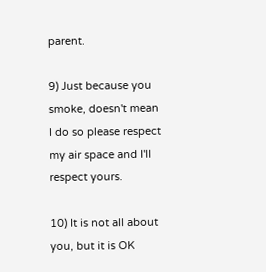parent.

9) Just because you smoke, doesn't mean I do so please respect my air space and I'll respect yours.

10) It is not all about you, but it is OK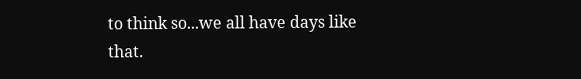to think so...we all have days like that.